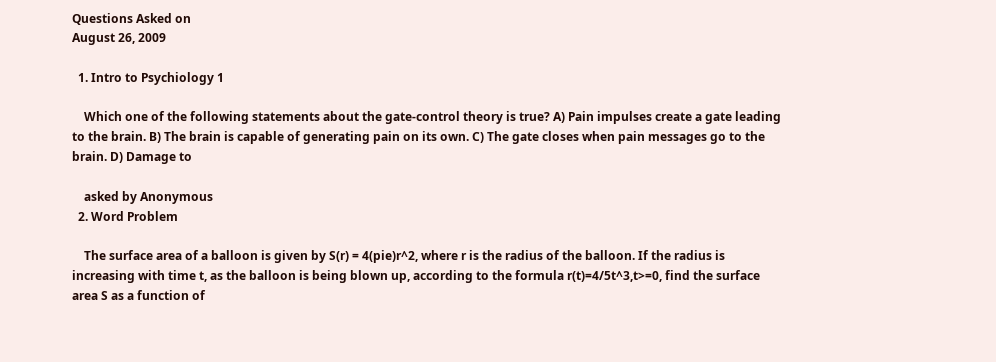Questions Asked on
August 26, 2009

  1. Intro to Psychiology 1

    Which one of the following statements about the gate-control theory is true? A) Pain impulses create a gate leading to the brain. B) The brain is capable of generating pain on its own. C) The gate closes when pain messages go to the brain. D) Damage to

    asked by Anonymous
  2. Word Problem

    The surface area of a balloon is given by S(r) = 4(pie)r^2, where r is the radius of the balloon. If the radius is increasing with time t, as the balloon is being blown up, according to the formula r(t)=4/5t^3,t>=0, find the surface area S as a function of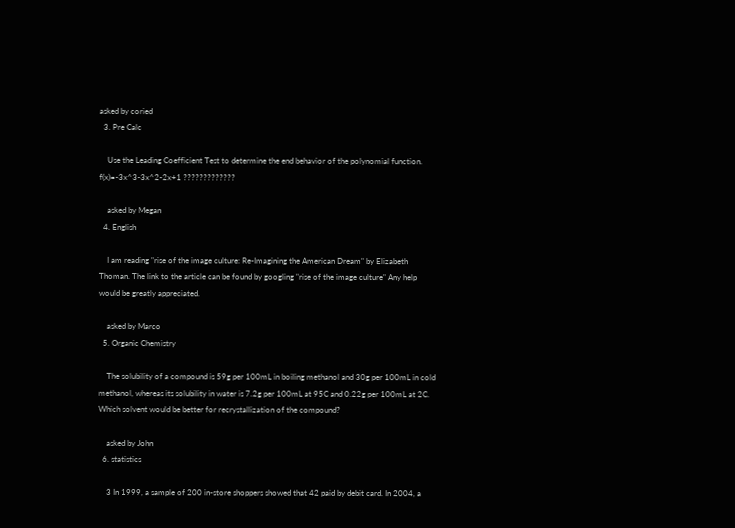asked by coried
  3. Pre Calc

    Use the Leading Coefficient Test to determine the end behavior of the polynomial function. f(x)=-3x^3-3x^2-2x+1 ?????????????

    asked by Megan
  4. English

    I am reading "rise of the image culture: Re-Imagining the American Dream" by Elizabeth Thoman. The link to the article can be found by googling "rise of the image culture" Any help would be greatly appreciated.

    asked by Marco
  5. Organic Chemistry

    The solubility of a compound is 59g per 100mL in boiling methanol and 30g per 100mL in cold methanol, whereas its solubility in water is 7.2g per 100mL at 95C and 0.22g per 100mL at 2C. Which solvent would be better for recrystallization of the compound?

    asked by John
  6. statistics

    3 In 1999, a sample of 200 in-store shoppers showed that 42 paid by debit card. In 2004, a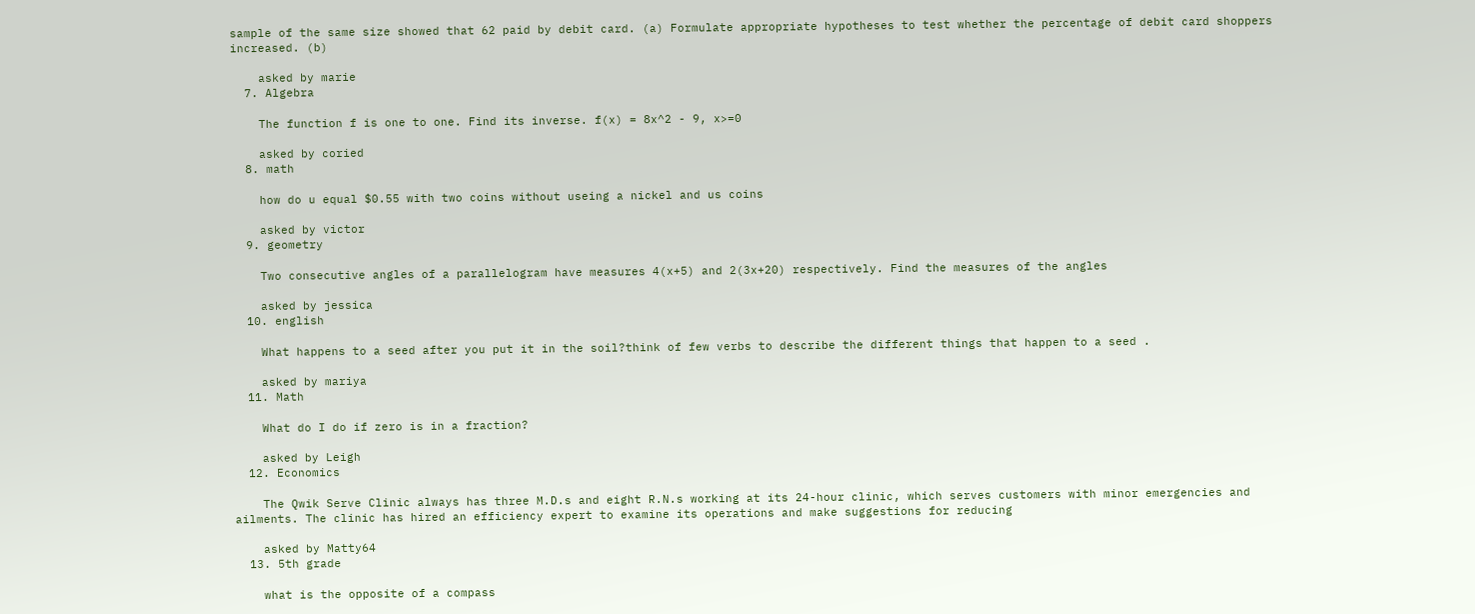sample of the same size showed that 62 paid by debit card. (a) Formulate appropriate hypotheses to test whether the percentage of debit card shoppers increased. (b)

    asked by marie
  7. Algebra

    The function f is one to one. Find its inverse. f(x) = 8x^2 - 9, x>=0

    asked by coried
  8. math

    how do u equal $0.55 with two coins without useing a nickel and us coins

    asked by victor
  9. geometry

    Two consecutive angles of a parallelogram have measures 4(x+5) and 2(3x+20) respectively. Find the measures of the angles

    asked by jessica
  10. english

    What happens to a seed after you put it in the soil?think of few verbs to describe the different things that happen to a seed .

    asked by mariya
  11. Math

    What do I do if zero is in a fraction?

    asked by Leigh
  12. Economics

    The Qwik Serve Clinic always has three M.D.s and eight R.N.s working at its 24-hour clinic, which serves customers with minor emergencies and ailments. The clinic has hired an efficiency expert to examine its operations and make suggestions for reducing

    asked by Matty64
  13. 5th grade

    what is the opposite of a compass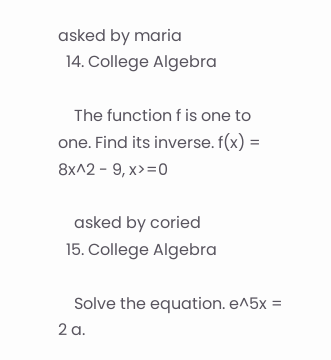asked by maria
  14. College Algebra

    The function f is one to one. Find its inverse. f(x) = 8x^2 - 9, x>=0

    asked by coried
  15. College Algebra

    Solve the equation. e^5x = 2 a.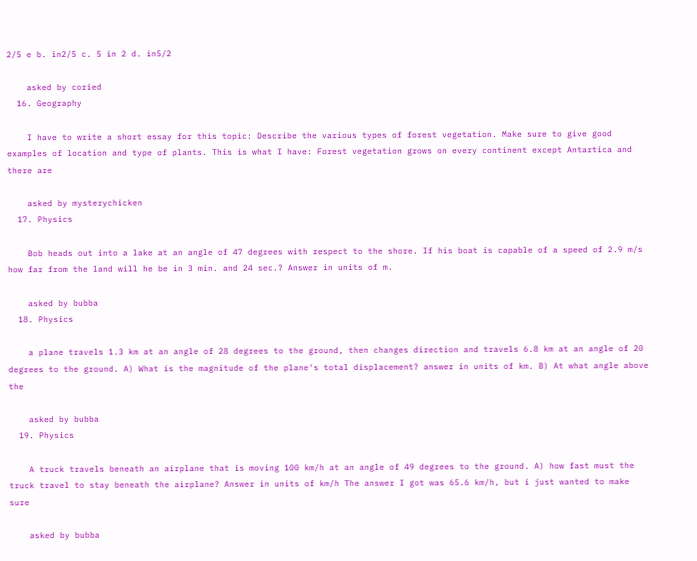2/5 e b. in2/5 c. 5 in 2 d. in5/2

    asked by coried
  16. Geography

    I have to write a short essay for this topic: Describe the various types of forest vegetation. Make sure to give good examples of location and type of plants. This is what I have: Forest vegetation grows on every continent except Antartica and there are

    asked by mysterychicken
  17. Physics

    Bob heads out into a lake at an angle of 47 degrees with respect to the shore. If his boat is capable of a speed of 2.9 m/s how far from the land will he be in 3 min. and 24 sec.? Answer in units of m.

    asked by bubba
  18. Physics

    a plane travels 1.3 km at an angle of 28 degrees to the ground, then changes direction and travels 6.8 km at an angle of 20 degrees to the ground. A) What is the magnitude of the plane's total displacement? answer in units of km. B) At what angle above the

    asked by bubba
  19. Physics

    A truck travels beneath an airplane that is moving 100 km/h at an angle of 49 degrees to the ground. A) how fast must the truck travel to stay beneath the airplane? Answer in units of km/h The answer I got was 65.6 km/h, but i just wanted to make sure

    asked by bubba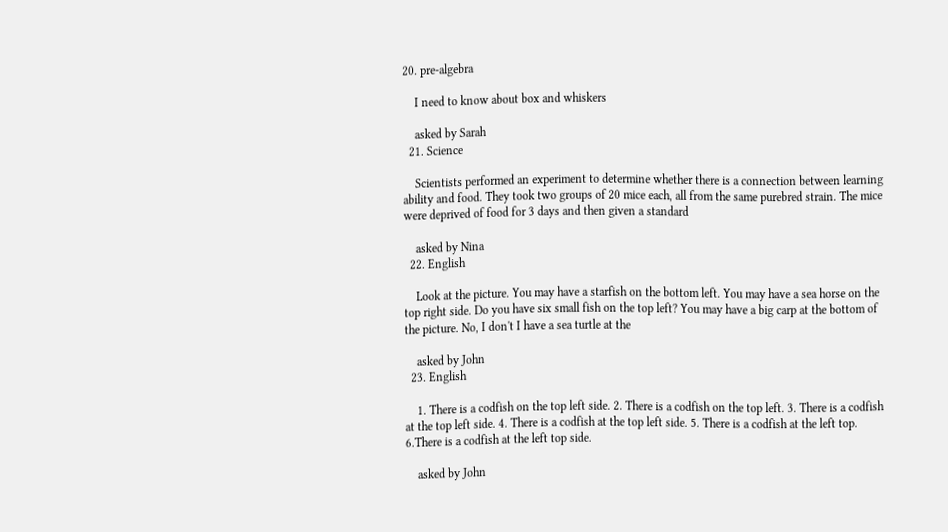20. pre-algebra

    I need to know about box and whiskers

    asked by Sarah
  21. Science

    Scientists performed an experiment to determine whether there is a connection between learning ability and food. They took two groups of 20 mice each, all from the same purebred strain. The mice were deprived of food for 3 days and then given a standard

    asked by Nina
  22. English

    Look at the picture. You may have a starfish on the bottom left. You may have a sea horse on the top right side. Do you have six small fish on the top left? You may have a big carp at the bottom of the picture. No, I don't I have a sea turtle at the

    asked by John
  23. English

    1. There is a codfish on the top left side. 2. There is a codfish on the top left. 3. There is a codfish at the top left side. 4. There is a codfish at the top left side. 5. There is a codfish at the left top. 6.There is a codfish at the left top side.

    asked by John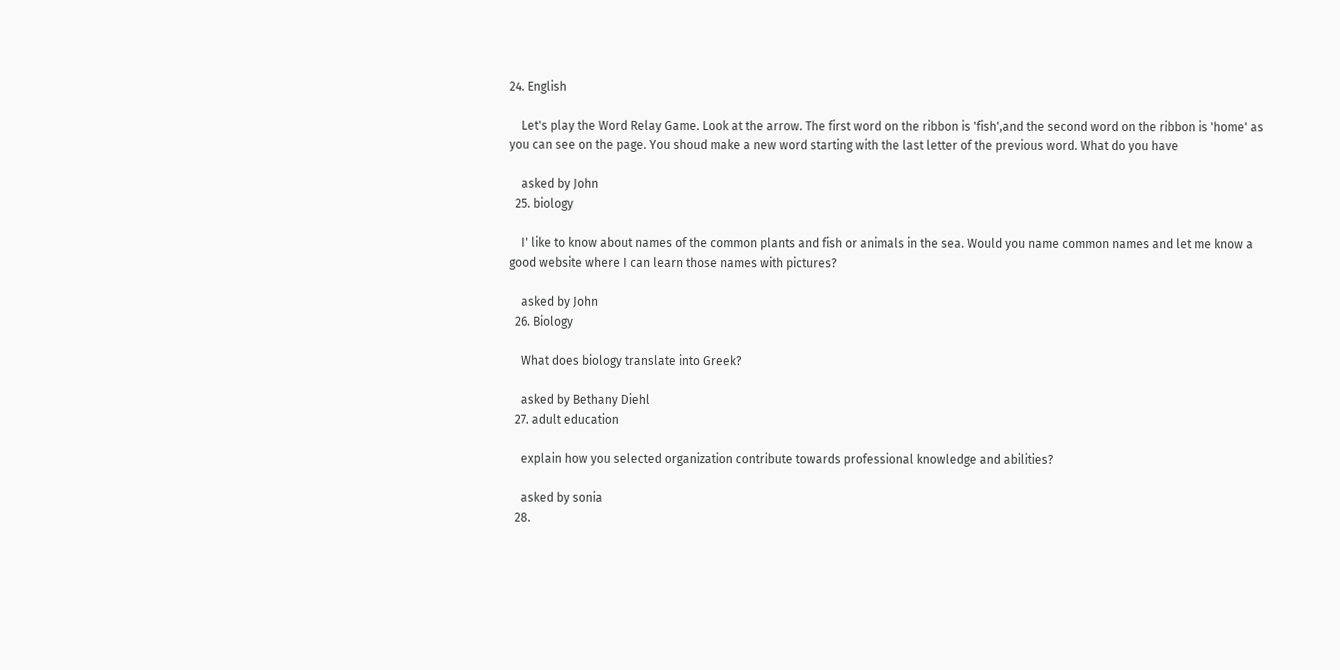24. English

    Let's play the Word Relay Game. Look at the arrow. The first word on the ribbon is 'fish',and the second word on the ribbon is 'home' as you can see on the page. You shoud make a new word starting with the last letter of the previous word. What do you have

    asked by John
  25. biology

    I' like to know about names of the common plants and fish or animals in the sea. Would you name common names and let me know a good website where I can learn those names with pictures?

    asked by John
  26. Biology

    What does biology translate into Greek?

    asked by Bethany Diehl
  27. adult education

    explain how you selected organization contribute towards professional knowledge and abilities?

    asked by sonia
  28.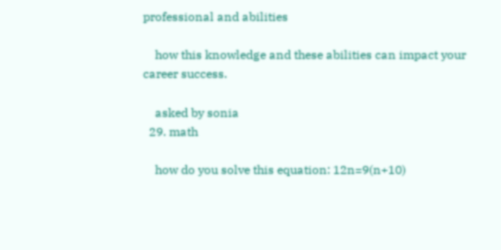professional and abilities

    how this knowledge and these abilities can impact your career success.

    asked by sonia
  29. math

    how do you solve this equation: 12n=9(n+10)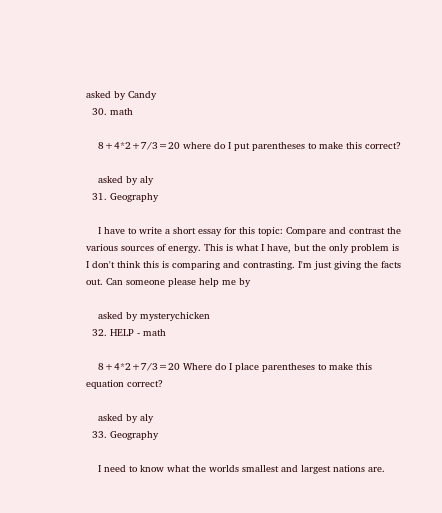asked by Candy
  30. math

    8+4*2+7/3=20 where do I put parentheses to make this correct?

    asked by aly
  31. Geography

    I have to write a short essay for this topic: Compare and contrast the various sources of energy. This is what I have, but the only problem is I don't think this is comparing and contrasting. I'm just giving the facts out. Can someone please help me by

    asked by mysterychicken
  32. HELP - math

    8+4*2+7/3=20 Where do I place parentheses to make this equation correct?

    asked by aly
  33. Geography

    I need to know what the worlds smallest and largest nations are.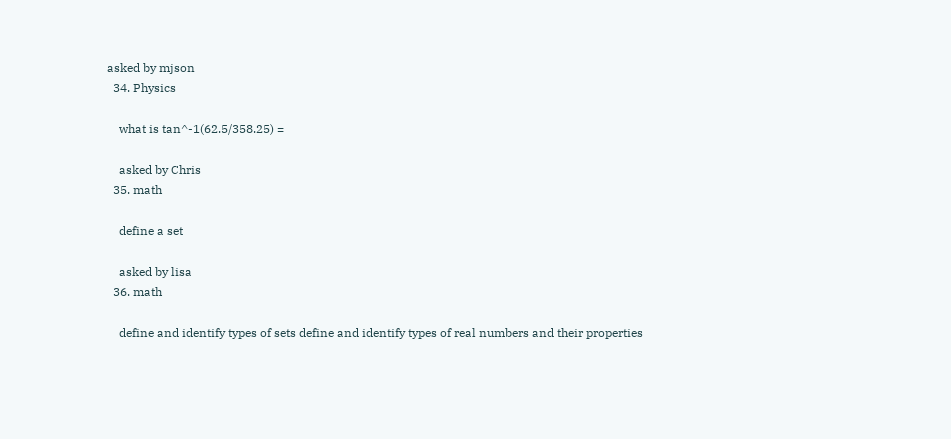asked by mjson
  34. Physics

    what is tan^-1(62.5/358.25) =

    asked by Chris
  35. math

    define a set

    asked by lisa
  36. math

    define and identify types of sets define and identify types of real numbers and their properties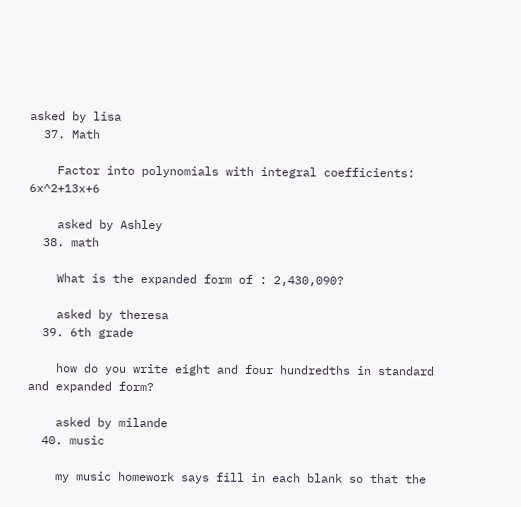asked by lisa
  37. Math

    Factor into polynomials with integral coefficients: 6x^2+13x+6

    asked by Ashley
  38. math

    What is the expanded form of : 2,430,090?

    asked by theresa
  39. 6th grade

    how do you write eight and four hundredths in standard and expanded form?

    asked by milande
  40. music

    my music homework says fill in each blank so that the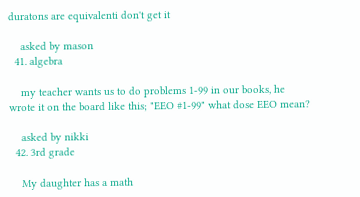duratons are equivalenti don't get it

    asked by mason
  41. algebra

    my teacher wants us to do problems 1-99 in our books, he wrote it on the board like this; "EEO #1-99" what dose EEO mean?

    asked by nikki
  42. 3rd grade

    My daughter has a math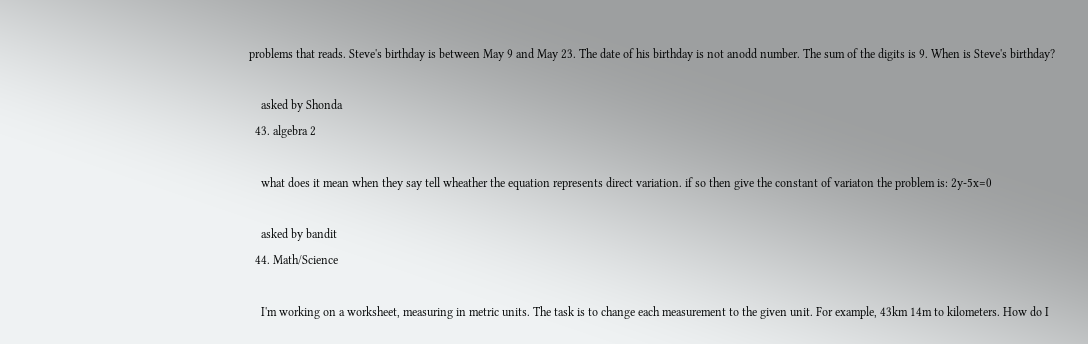problems that reads. Steve's birthday is between May 9 and May 23. The date of his birthday is not anodd number. The sum of the digits is 9. When is Steve's birthday?

    asked by Shonda
  43. algebra 2

    what does it mean when they say tell wheather the equation represents direct variation. if so then give the constant of variaton the problem is: 2y-5x=0

    asked by bandit
  44. Math/Science

    I'm working on a worksheet, measuring in metric units. The task is to change each measurement to the given unit. For example, 43km 14m to kilometers. How do I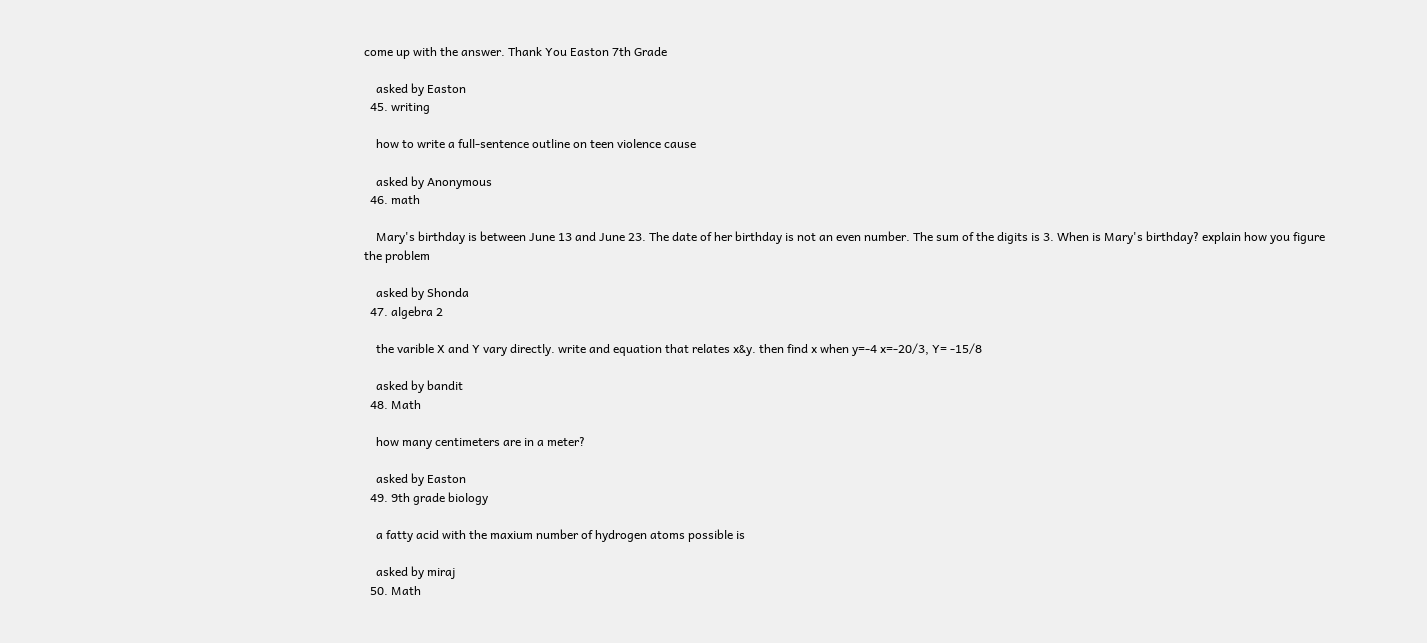come up with the answer. Thank You Easton 7th Grade

    asked by Easton
  45. writing

    how to write a full-sentence outline on teen violence cause

    asked by Anonymous
  46. math

    Mary's birthday is between June 13 and June 23. The date of her birthday is not an even number. The sum of the digits is 3. When is Mary's birthday? explain how you figure the problem

    asked by Shonda
  47. algebra 2

    the varible X and Y vary directly. write and equation that relates x&y. then find x when y=-4 x=-20/3, Y= -15/8

    asked by bandit
  48. Math

    how many centimeters are in a meter?

    asked by Easton
  49. 9th grade biology

    a fatty acid with the maxium number of hydrogen atoms possible is

    asked by miraj
  50. Math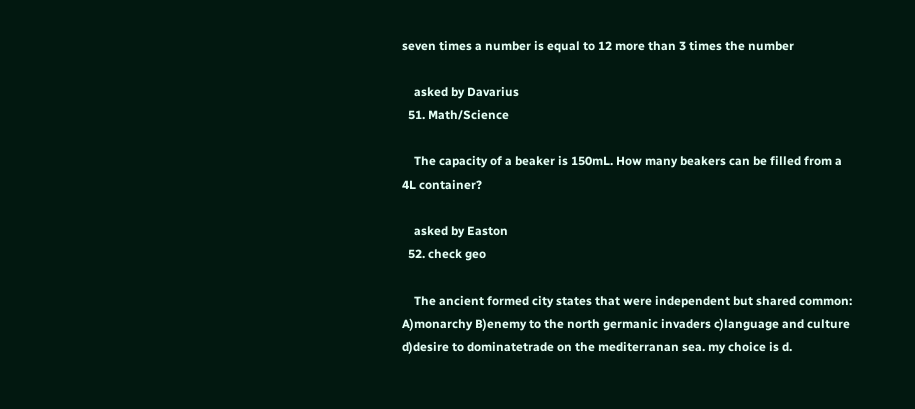seven times a number is equal to 12 more than 3 times the number

    asked by Davarius
  51. Math/Science

    The capacity of a beaker is 150mL. How many beakers can be filled from a 4L container?

    asked by Easton
  52. check geo

    The ancient formed city states that were independent but shared common: A)monarchy B)enemy to the north germanic invaders c)language and culture d)desire to dominatetrade on the mediterranan sea. my choice is d.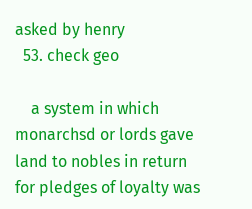asked by henry
  53. check geo

    a system in which monarchsd or lords gave land to nobles in return for pledges of loyalty was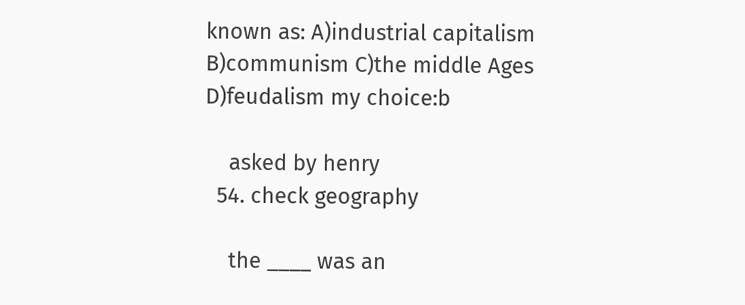known as: A)industrial capitalism B)communism C)the middle Ages D)feudalism my choice:b

    asked by henry
  54. check geography

    the ____ was an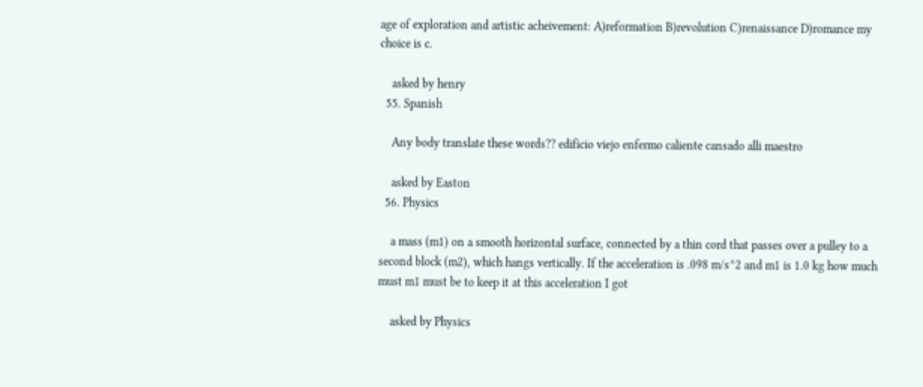age of exploration and artistic acheivement: A)reformation B)revolution C)renaissance D)romance my choice is c.

    asked by henry
  55. Spanish

    Any body translate these words?? edificio viejo enfermo caliente cansado alli maestro

    asked by Easton
  56. Physics

    a mass (m1) on a smooth horizontal surface, connected by a thin cord that passes over a pulley to a second block (m2), which hangs vertically. If the acceleration is .098 m/s^2 and m1 is 1.0 kg how much must m1 must be to keep it at this acceleration I got

    asked by Physics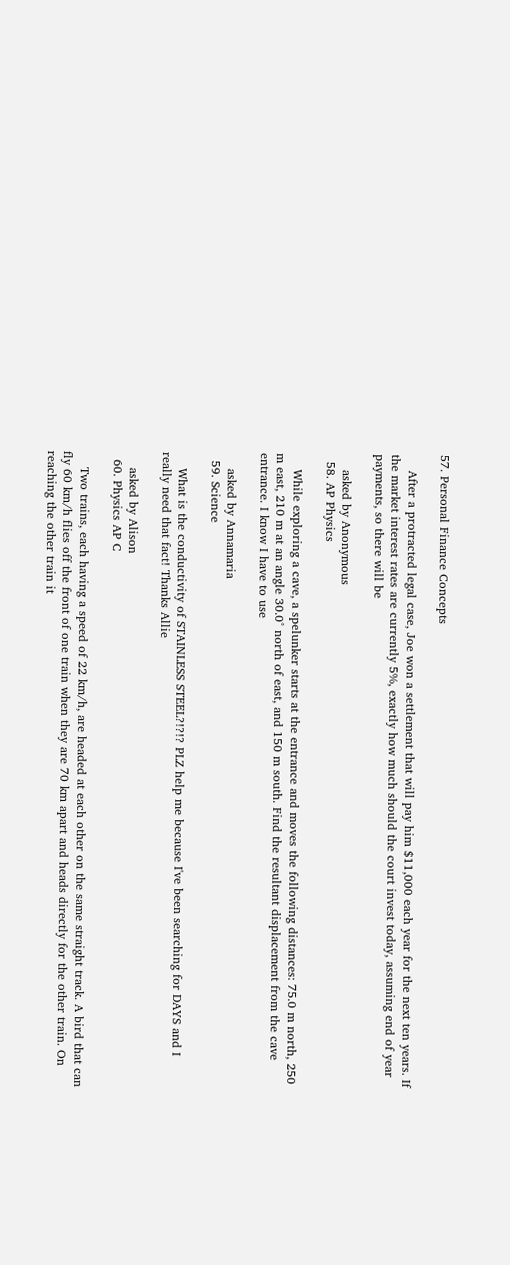57. Personal Finance Concepts

    After a protracted legal case, Joe won a settlement that will pay him $11,000 each year for the next ten years. If the market interest rates are currently 5%, exactly how much should the court invest today, assuming end of year payments, so there will be

    asked by Anonymous
  58. AP Physics

    While exploring a cave, a spelunker starts at the entrance and moves the following distances: 75.0 m north, 250 m east, 210 m at an angle 30.0° north of east, and 150 m south. Find the resultant displacement from the cave entrance. I know I have to use

    asked by Annamaria
  59. Science

    What is the conductivity of STAINLESS STEEL?!?!? PLZ help me because I've been searching for DAYS and I really need that fact! Thanks Allie

    asked by Alison
  60. Physics AP C

    Two trains, each having a speed of 22 km/h, are headed at each other on the same straight track. A bird that can fly 60 km/h flies off the front of one train when they are 70 km apart and heads directly for the other train. On reaching the other train it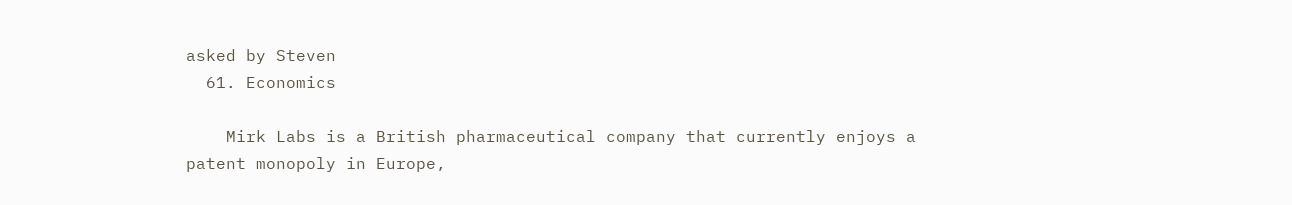asked by Steven
  61. Economics

    Mirk Labs is a British pharmaceutical company that currently enjoys a patent monopoly in Europe,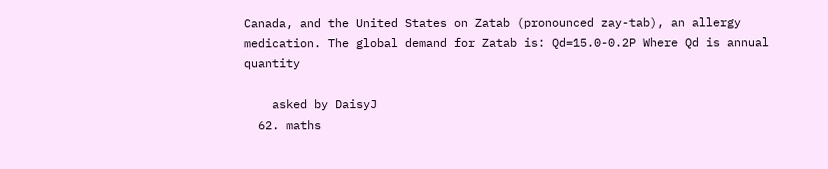Canada, and the United States on Zatab (pronounced zay-tab), an allergy medication. The global demand for Zatab is: Qd=15.0-0.2P Where Qd is annual quantity

    asked by DaisyJ
  62. maths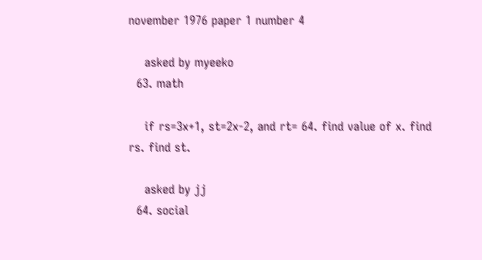november 1976 paper 1 number 4

    asked by myeeko
  63. math

    if rs=3x+1, st=2x-2, and rt= 64. find value of x. find rs. find st.

    asked by jj
  64. social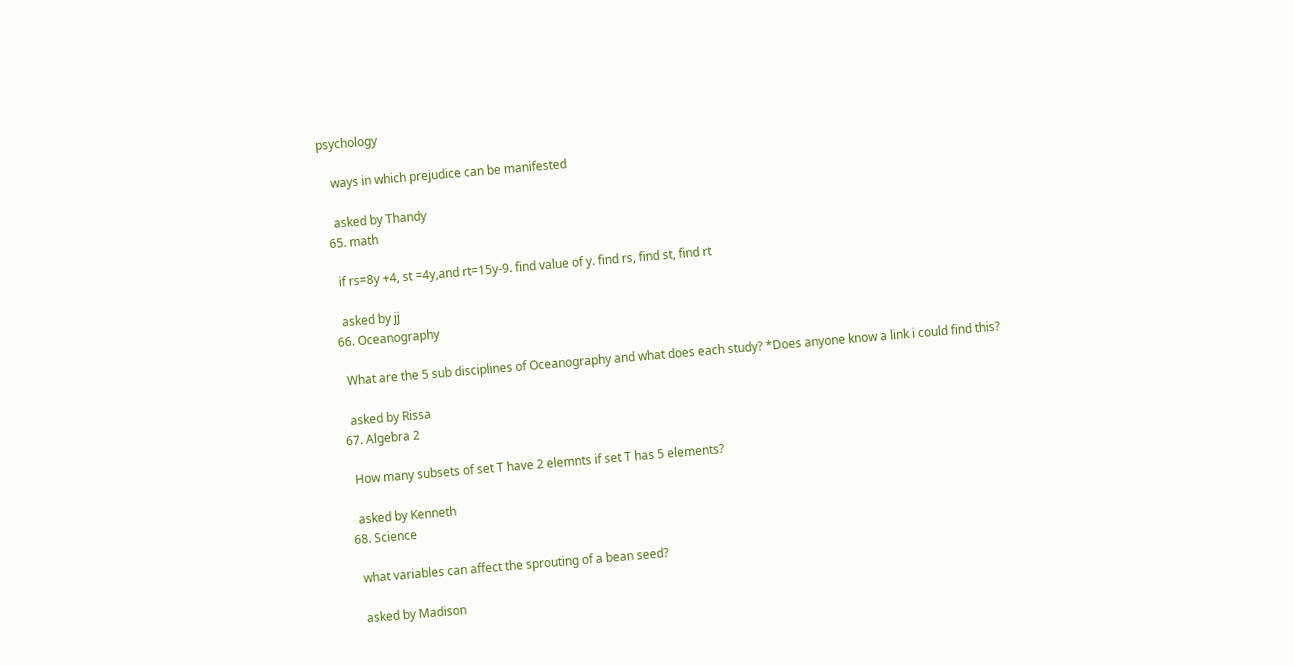psychology

    ways in which prejudice can be manifested

    asked by Thandy
  65. math

    if rs=8y +4, st =4y,and rt=15y-9. find value of y. find rs, find st, find rt

    asked by jj
  66. Oceanography

    What are the 5 sub disciplines of Oceanography and what does each study? *Does anyone know a link i could find this?

    asked by Rissa
  67. Algebra 2

    How many subsets of set T have 2 elemnts if set T has 5 elements?

    asked by Kenneth
  68. Science

    what variables can affect the sprouting of a bean seed?

    asked by Madison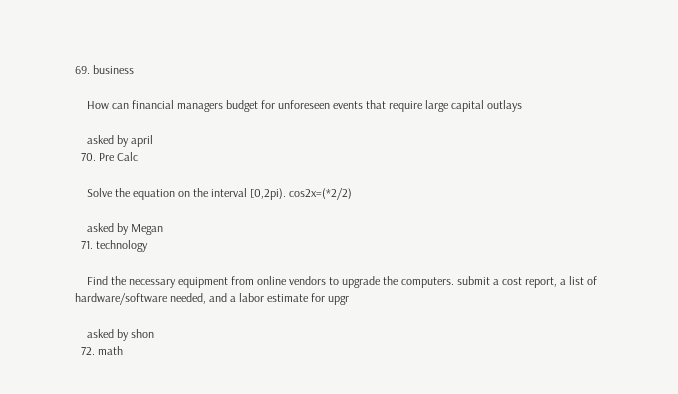69. business

    How can financial managers budget for unforeseen events that require large capital outlays

    asked by april
  70. Pre Calc

    Solve the equation on the interval [0,2pi). cos2x=(*2/2)

    asked by Megan
  71. technology

    Find the necessary equipment from online vendors to upgrade the computers. submit a cost report, a list of hardware/software needed, and a labor estimate for upgr

    asked by shon
  72. math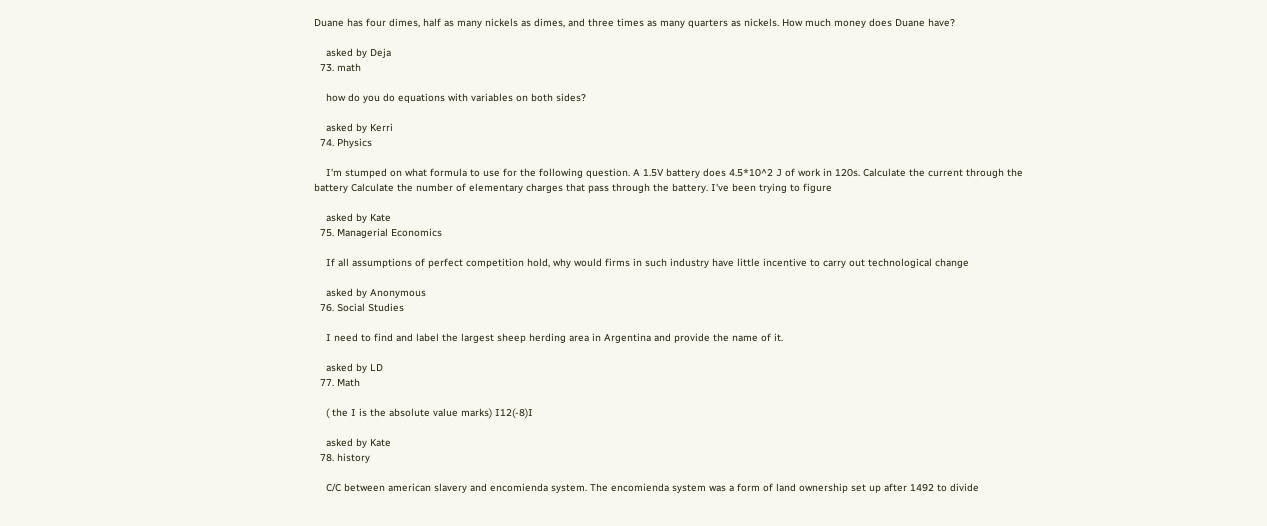Duane has four dimes, half as many nickels as dimes, and three times as many quarters as nickels. How much money does Duane have?

    asked by Deja
  73. math

    how do you do equations with variables on both sides?

    asked by Kerri
  74. Physics

    I'm stumped on what formula to use for the following question. A 1.5V battery does 4.5*10^2 J of work in 120s. Calculate the current through the battery Calculate the number of elementary charges that pass through the battery. I've been trying to figure

    asked by Kate
  75. Managerial Economics

    If all assumptions of perfect competition hold, why would firms in such industry have little incentive to carry out technological change

    asked by Anonymous
  76. Social Studies

    I need to find and label the largest sheep herding area in Argentina and provide the name of it.

    asked by LD
  77. Math

    ( the I is the absolute value marks) I12(-8)I

    asked by Kate
  78. history

    C/C between american slavery and encomienda system. The encomienda system was a form of land ownership set up after 1492 to divide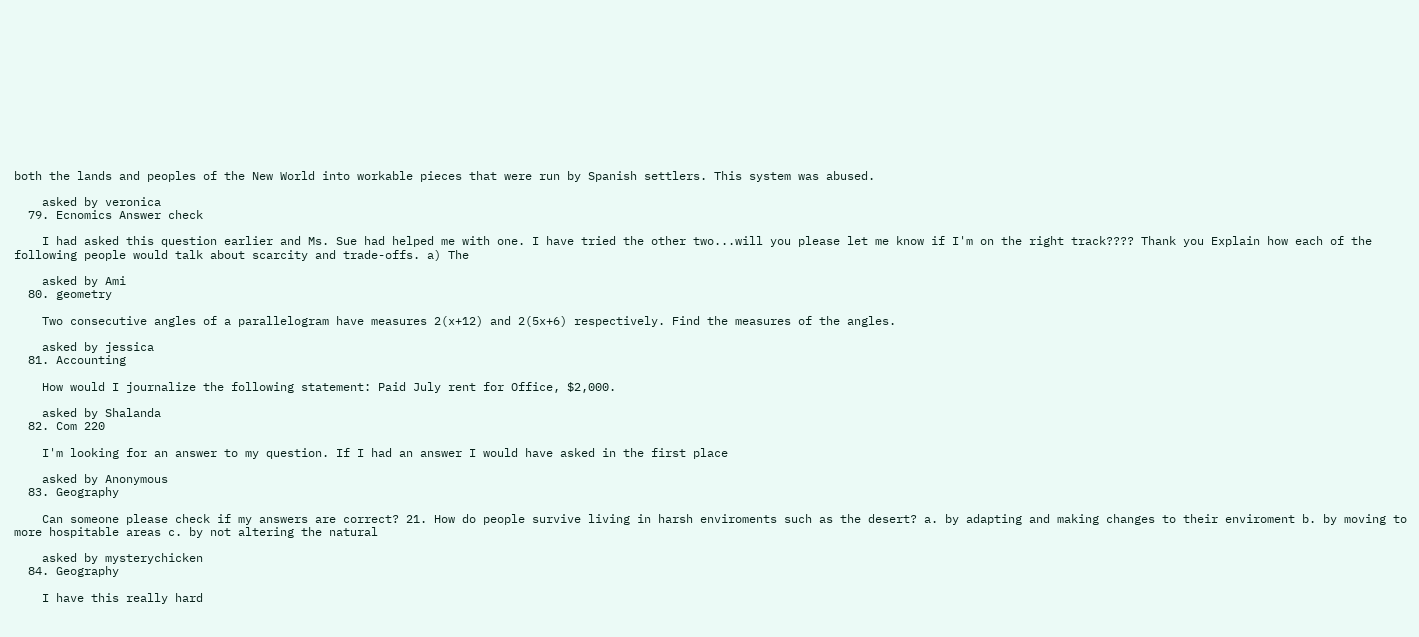both the lands and peoples of the New World into workable pieces that were run by Spanish settlers. This system was abused.

    asked by veronica
  79. Ecnomics Answer check

    I had asked this question earlier and Ms. Sue had helped me with one. I have tried the other two...will you please let me know if I'm on the right track???? Thank you Explain how each of the following people would talk about scarcity and trade-offs. a) The

    asked by Ami
  80. geometry

    Two consecutive angles of a parallelogram have measures 2(x+12) and 2(5x+6) respectively. Find the measures of the angles.

    asked by jessica
  81. Accounting

    How would I journalize the following statement: Paid July rent for Office, $2,000.

    asked by Shalanda
  82. Com 220

    I'm looking for an answer to my question. If I had an answer I would have asked in the first place

    asked by Anonymous
  83. Geography

    Can someone please check if my answers are correct? 21. How do people survive living in harsh enviroments such as the desert? a. by adapting and making changes to their enviroment b. by moving to more hospitable areas c. by not altering the natural

    asked by mysterychicken
  84. Geography

    I have this really hard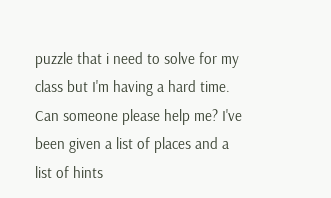puzzle that i need to solve for my class but I'm having a hard time. Can someone please help me? I've been given a list of places and a list of hints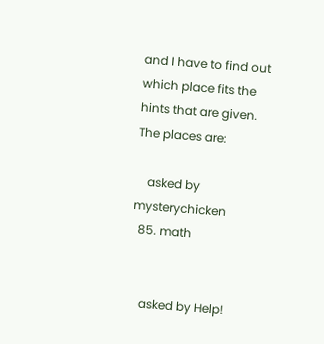and I have to find out which place fits the hints that are given. The places are:

    asked by mysterychicken
  85. math


    asked by Help!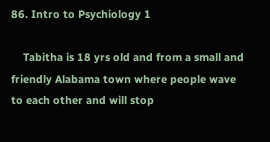86. Intro to Psychiology 1

    Tabitha is 18 yrs old and from a small and friendly Alabama town where people wave to each other and will stop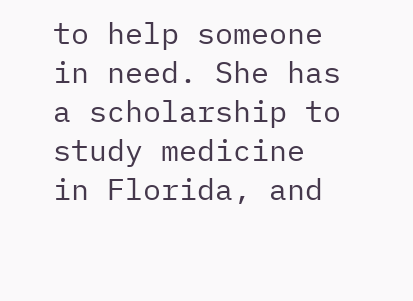to help someone in need. She has a scholarship to study medicine in Florida, and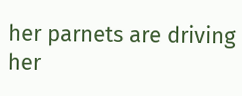her parnets are driving her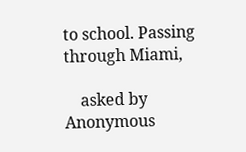to school. Passing through Miami,

    asked by Anonymous